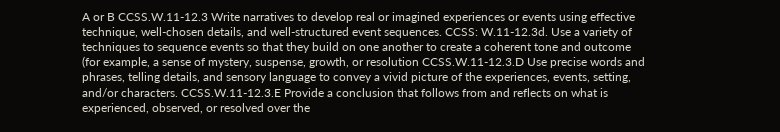A or B CCSS.W.11-12.3 Write narratives to develop real or imagined experiences or events using effective technique, well-chosen details, and well-structured event sequences. CCSS: W.11-12.3d. Use a variety of techniques to sequence events so that they build on one another to create a coherent tone and outcome (for example, a sense of mystery, suspense, growth, or resolution CCSS.W.11-12.3.D Use precise words and phrases, telling details, and sensory language to convey a vivid picture of the experiences, events, setting, and/or characters. CCSS.W.11-12.3.E Provide a conclusion that follows from and reflects on what is experienced, observed, or resolved over the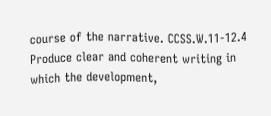course of the narrative. CCSS.W.11-12.4 Produce clear and coherent writing in which the development,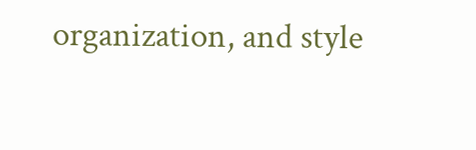organization, and style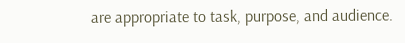are appropriate to task, purpose, and audience.